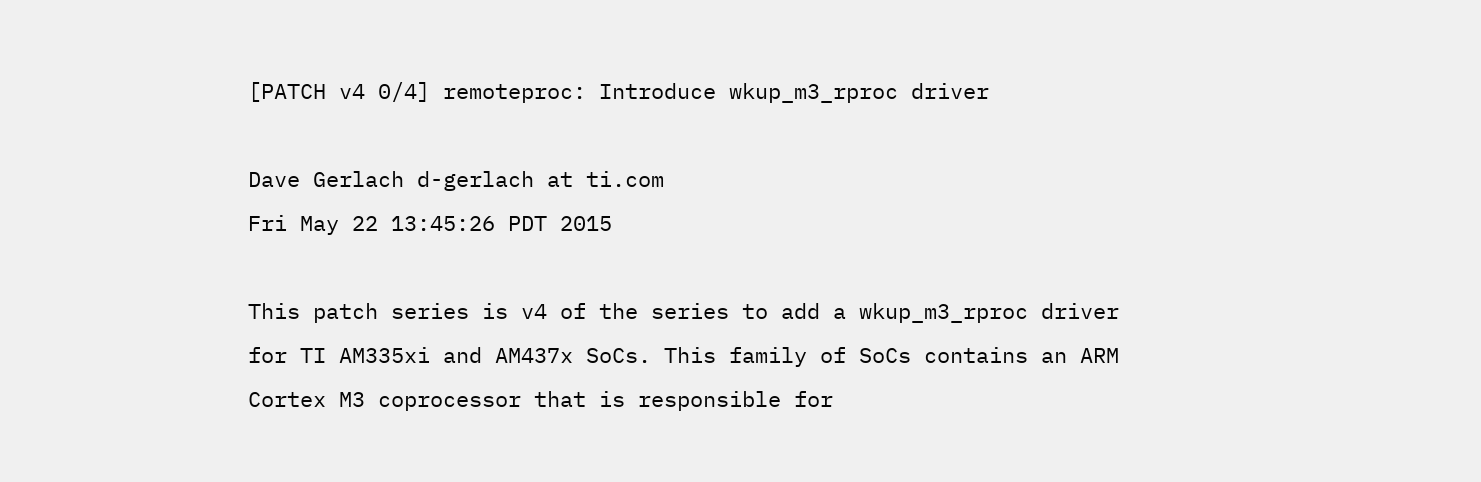[PATCH v4 0/4] remoteproc: Introduce wkup_m3_rproc driver

Dave Gerlach d-gerlach at ti.com
Fri May 22 13:45:26 PDT 2015

This patch series is v4 of the series to add a wkup_m3_rproc driver
for TI AM335xi and AM437x SoCs. This family of SoCs contains an ARM
Cortex M3 coprocessor that is responsible for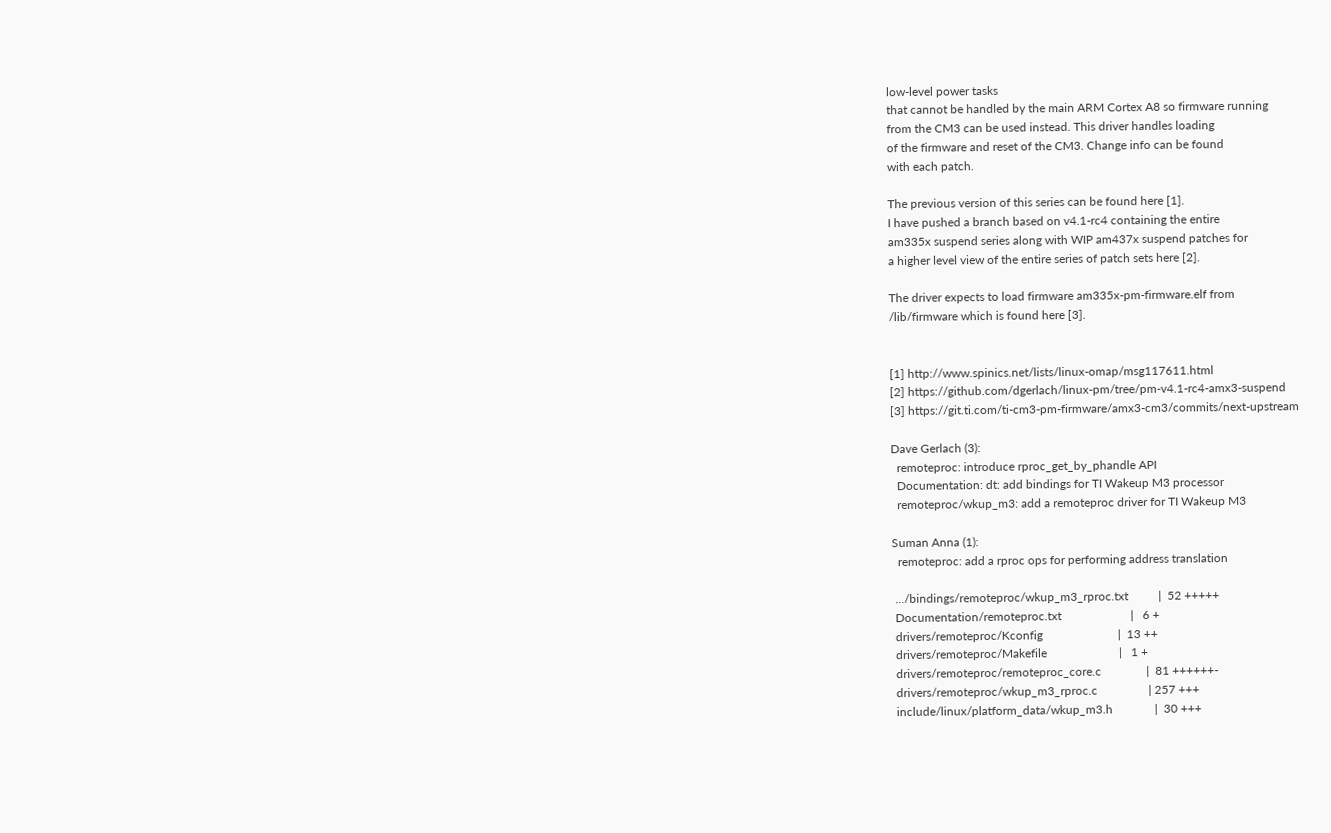low-level power tasks
that cannot be handled by the main ARM Cortex A8 so firmware running
from the CM3 can be used instead. This driver handles loading
of the firmware and reset of the CM3. Change info can be found
with each patch.

The previous version of this series can be found here [1].
I have pushed a branch based on v4.1-rc4 containing the entire
am335x suspend series along with WIP am437x suspend patches for
a higher level view of the entire series of patch sets here [2].

The driver expects to load firmware am335x-pm-firmware.elf from
/lib/firmware which is found here [3].


[1] http://www.spinics.net/lists/linux-omap/msg117611.html
[2] https://github.com/dgerlach/linux-pm/tree/pm-v4.1-rc4-amx3-suspend
[3] https://git.ti.com/ti-cm3-pm-firmware/amx3-cm3/commits/next-upstream

Dave Gerlach (3):
  remoteproc: introduce rproc_get_by_phandle API
  Documentation: dt: add bindings for TI Wakeup M3 processor
  remoteproc/wkup_m3: add a remoteproc driver for TI Wakeup M3

Suman Anna (1):
  remoteproc: add a rproc ops for performing address translation

 .../bindings/remoteproc/wkup_m3_rproc.txt          |  52 +++++
 Documentation/remoteproc.txt                       |   6 +
 drivers/remoteproc/Kconfig                         |  13 ++
 drivers/remoteproc/Makefile                        |   1 +
 drivers/remoteproc/remoteproc_core.c               |  81 ++++++-
 drivers/remoteproc/wkup_m3_rproc.c                 | 257 +++
 include/linux/platform_data/wkup_m3.h              |  30 +++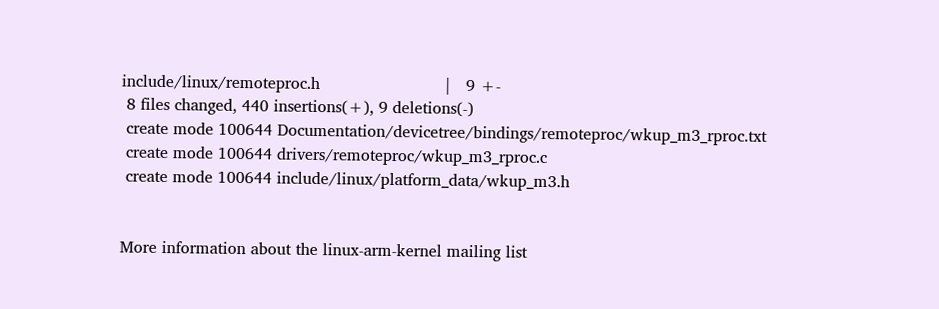include/linux/remoteproc.h                         |   9 +-
 8 files changed, 440 insertions(+), 9 deletions(-)
 create mode 100644 Documentation/devicetree/bindings/remoteproc/wkup_m3_rproc.txt
 create mode 100644 drivers/remoteproc/wkup_m3_rproc.c
 create mode 100644 include/linux/platform_data/wkup_m3.h


More information about the linux-arm-kernel mailing list